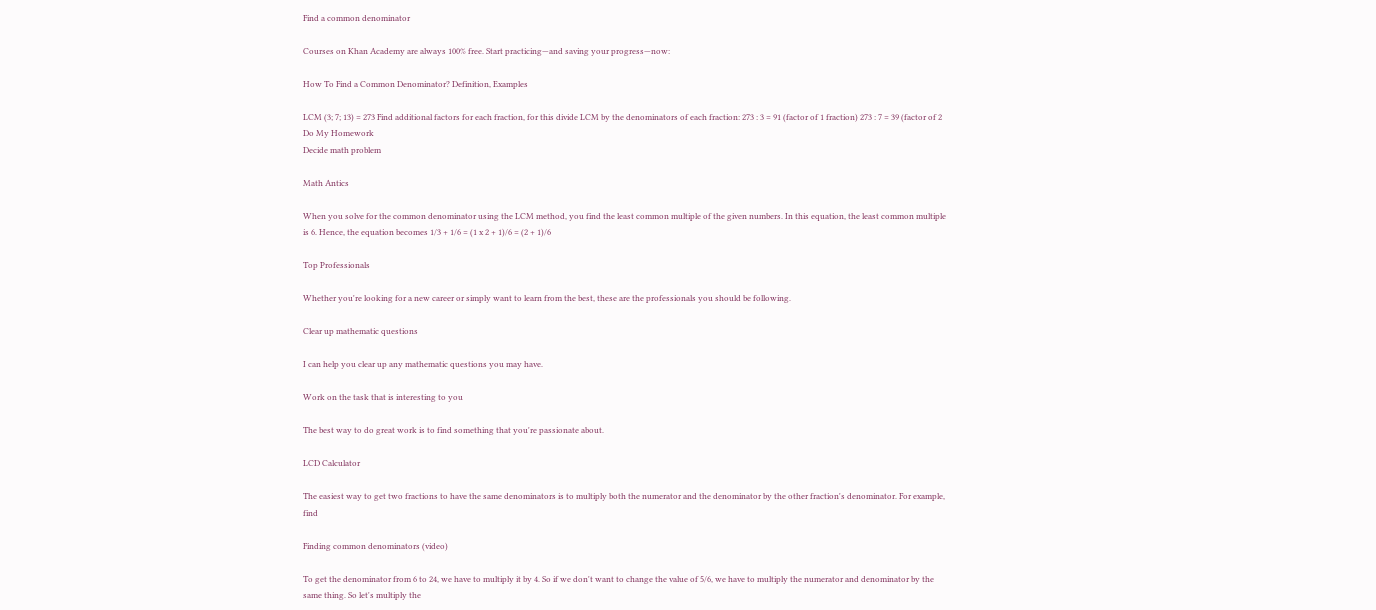Find a common denominator

Courses on Khan Academy are always 100% free. Start practicing—and saving your progress—now:

How To Find a Common Denominator? Definition, Examples

LCM (3; 7; 13) = 273 Find additional factors for each fraction, for this divide LCM by the denominators of each fraction: 273 : 3 = 91 (factor of 1 fraction) 273 : 7 = 39 (factor of 2
Do My Homework
Decide math problem

Math Antics

When you solve for the common denominator using the LCM method, you find the least common multiple of the given numbers. In this equation, the least common multiple is 6. Hence, the equation becomes 1/3 + 1/6 = (1 x 2 + 1)/6 = (2 + 1)/6

Top Professionals

Whether you're looking for a new career or simply want to learn from the best, these are the professionals you should be following.

Clear up mathematic questions

I can help you clear up any mathematic questions you may have.

Work on the task that is interesting to you

The best way to do great work is to find something that you're passionate about.

LCD Calculator

The easiest way to get two fractions to have the same denominators is to multiply both the numerator and the denominator by the other fraction's denominator. For example, find

Finding common denominators (video)

To get the denominator from 6 to 24, we have to multiply it by 4. So if we don't want to change the value of 5/6, we have to multiply the numerator and denominator by the same thing. So let's multiply the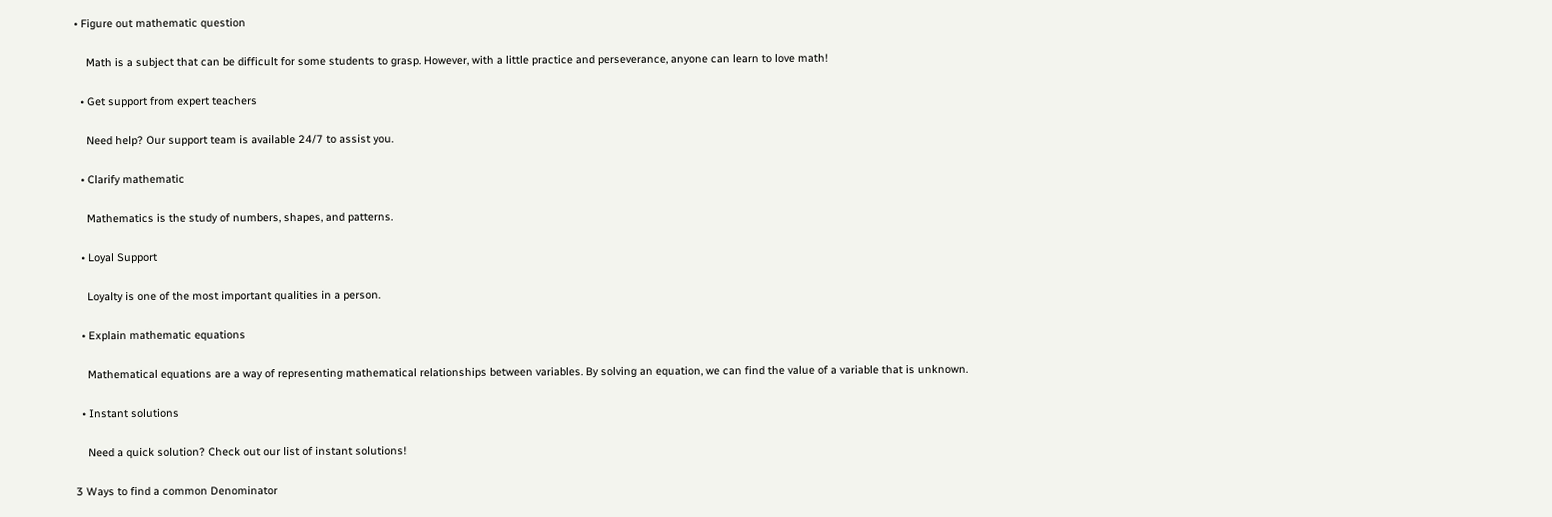• Figure out mathematic question

    Math is a subject that can be difficult for some students to grasp. However, with a little practice and perseverance, anyone can learn to love math!

  • Get support from expert teachers

    Need help? Our support team is available 24/7 to assist you.

  • Clarify mathematic

    Mathematics is the study of numbers, shapes, and patterns.

  • Loyal Support

    Loyalty is one of the most important qualities in a person.

  • Explain mathematic equations

    Mathematical equations are a way of representing mathematical relationships between variables. By solving an equation, we can find the value of a variable that is unknown.

  • Instant solutions

    Need a quick solution? Check out our list of instant solutions!

3 Ways to find a common Denominator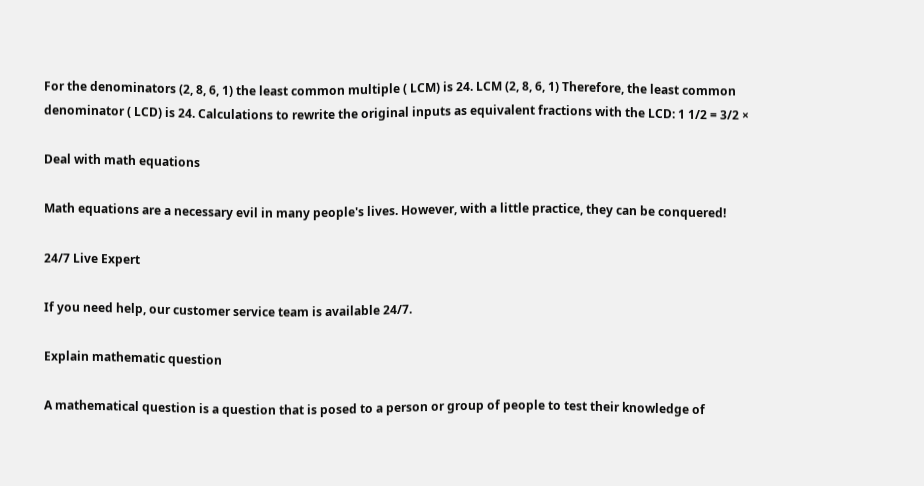For the denominators (2, 8, 6, 1) the least common multiple ( LCM) is 24. LCM (2, 8, 6, 1) Therefore, the least common denominator ( LCD) is 24. Calculations to rewrite the original inputs as equivalent fractions with the LCD: 1 1/2 = 3/2 ×

Deal with math equations

Math equations are a necessary evil in many people's lives. However, with a little practice, they can be conquered!

24/7 Live Expert

If you need help, our customer service team is available 24/7.

Explain mathematic question

A mathematical question is a question that is posed to a person or group of people to test their knowledge of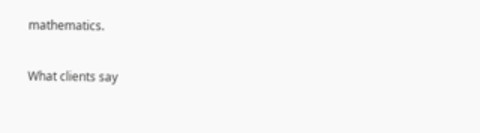mathematics.

What clients say